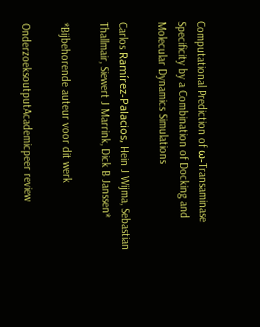Computational Prediction of ω-Transaminase Specificity by a Combination of Docking and Molecular Dynamics Simulations

Carlos Ramírez-Palacios, Hein J Wijma, Sebastian Thallmair, Siewert J Marrink, Dick B Janssen*

*Bijbehorende auteur voor dit werk

OnderzoeksoutputAcademicpeer review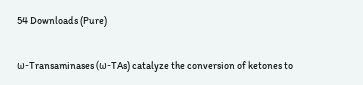54 Downloads (Pure)


ω-Transaminases (ω-TAs) catalyze the conversion of ketones to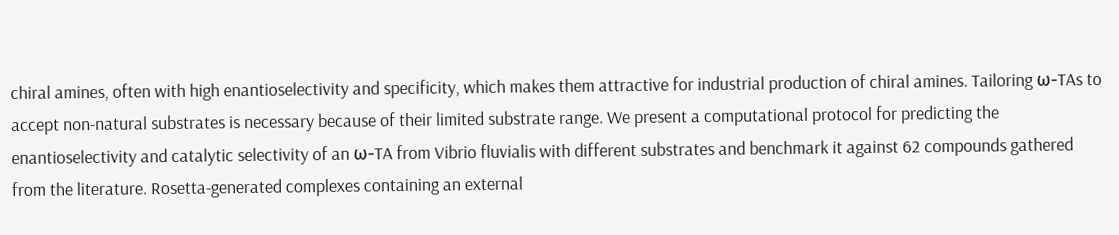chiral amines, often with high enantioselectivity and specificity, which makes them attractive for industrial production of chiral amines. Tailoring ω-TAs to accept non-natural substrates is necessary because of their limited substrate range. We present a computational protocol for predicting the enantioselectivity and catalytic selectivity of an ω-TA from Vibrio fluvialis with different substrates and benchmark it against 62 compounds gathered from the literature. Rosetta-generated complexes containing an external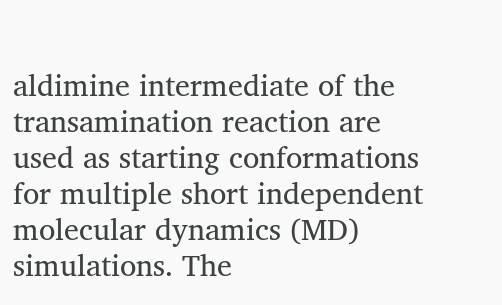aldimine intermediate of the transamination reaction are used as starting conformations for multiple short independent molecular dynamics (MD) simulations. The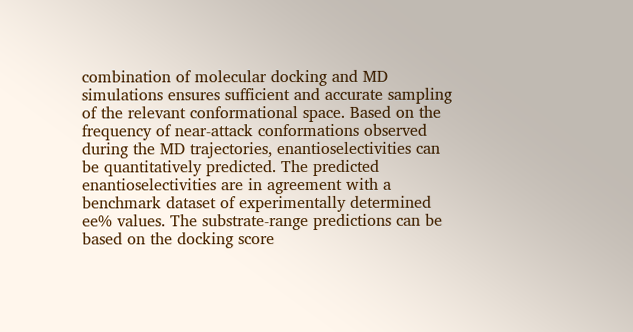combination of molecular docking and MD simulations ensures sufficient and accurate sampling of the relevant conformational space. Based on the frequency of near-attack conformations observed during the MD trajectories, enantioselectivities can be quantitatively predicted. The predicted enantioselectivities are in agreement with a benchmark dataset of experimentally determined ee% values. The substrate-range predictions can be based on the docking score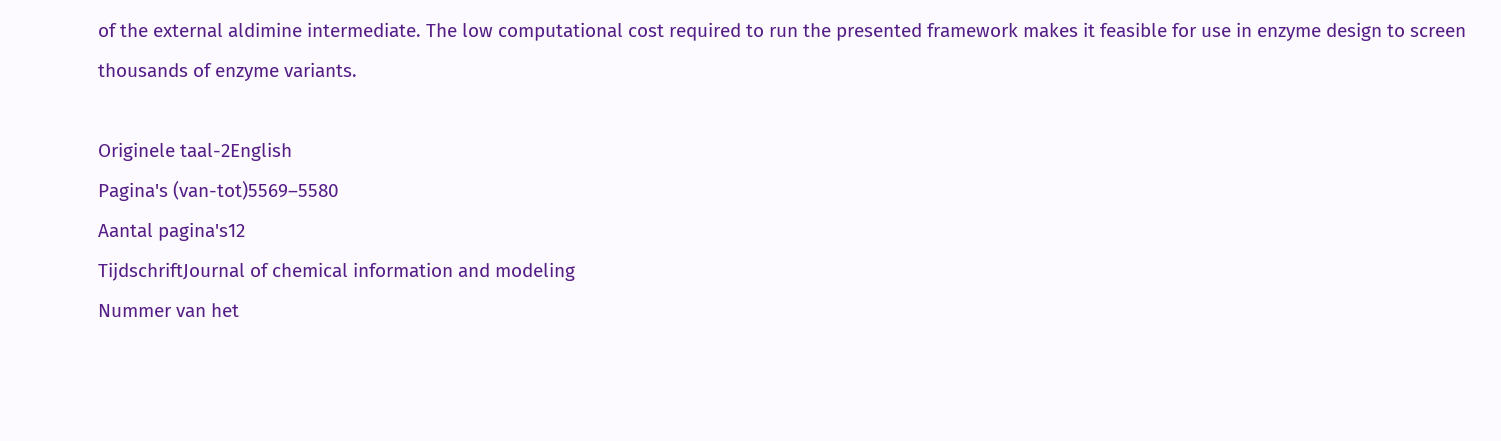of the external aldimine intermediate. The low computational cost required to run the presented framework makes it feasible for use in enzyme design to screen thousands of enzyme variants.

Originele taal-2English
Pagina's (van-tot)5569–5580
Aantal pagina's12
TijdschriftJournal of chemical information and modeling
Nummer van het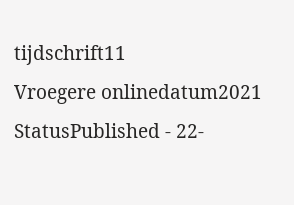tijdschrift11
Vroegere onlinedatum2021
StatusPublished - 22-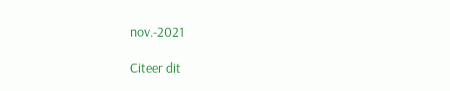nov.-2021

Citeer dit